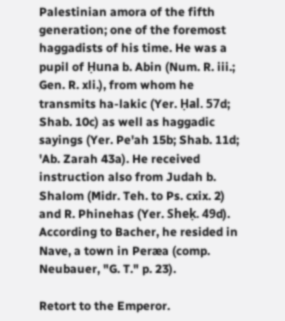Palestinian amora of the fifth generation; one of the foremost haggadists of his time. He was a pupil of Ḥuna b. Abin (Num. R. iii.; Gen. R. xli.), from whom he transmits ha-lakic (Yer. Ḥal. 57d; Shab. 10c) as well as haggadic sayings (Yer. Pe'ah 15b; Shab. 11d; 'Ab. Zarah 43a). He received instruction also from Judah b. Shalom (Midr. Teh. to Ps. cxix. 2) and R. Phinehas (Yer. Sheḳ. 49d). According to Bacher, he resided in Nave, a town in Peræa (comp. Neubauer, "G. T." p. 23).

Retort to the Emperor.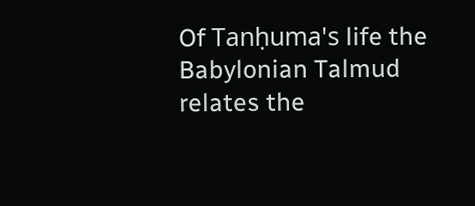Of Tanḥuma's life the Babylonian Talmud relates the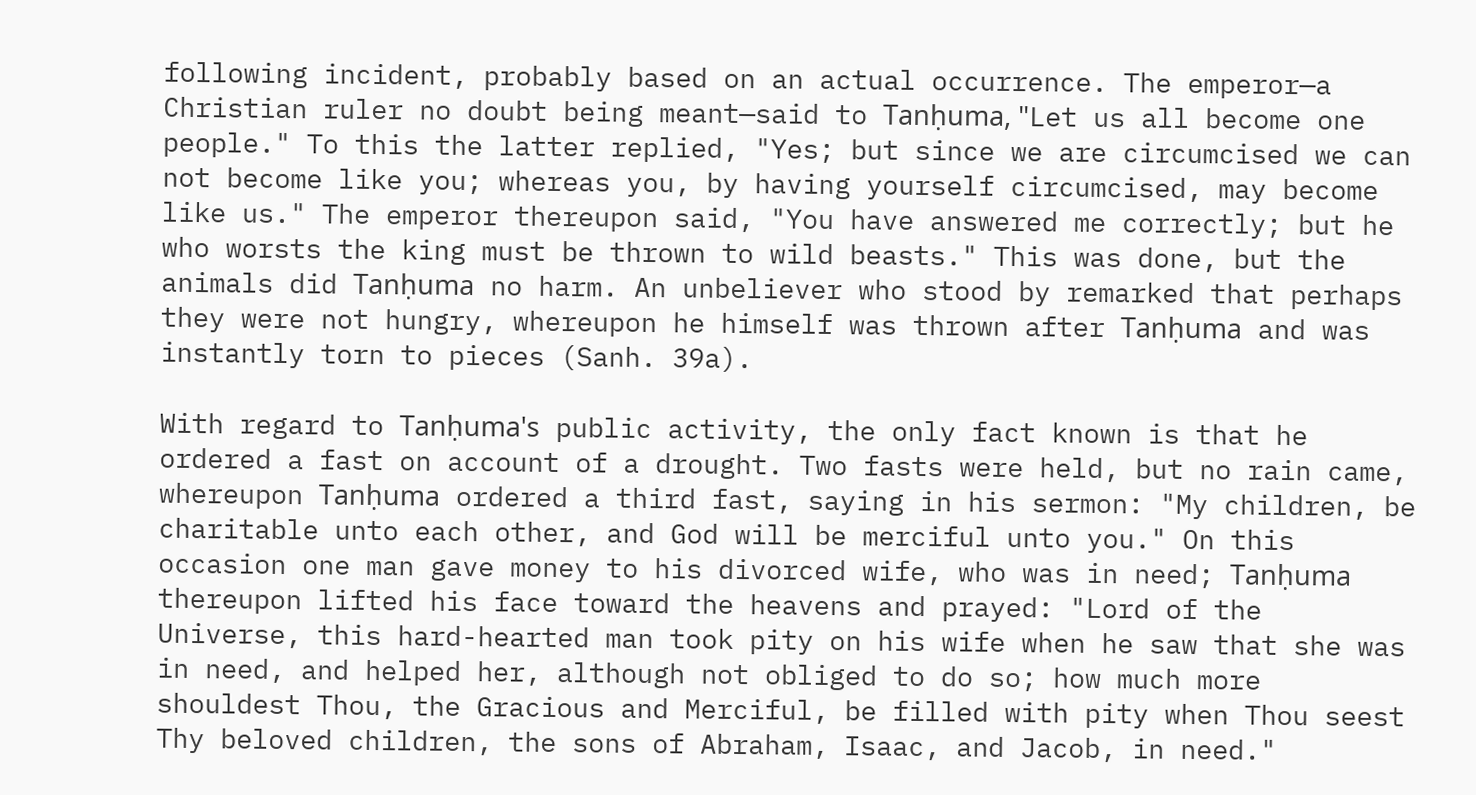following incident, probably based on an actual occurrence. The emperor—a Christian ruler no doubt being meant—said to Tanḥuma, "Let us all become one people." To this the latter replied, "Yes; but since we are circumcised we can not become like you; whereas you, by having yourself circumcised, may become like us." The emperor thereupon said, "You have answered me correctly; but he who worsts the king must be thrown to wild beasts." This was done, but the animals did Tanḥuma no harm. An unbeliever who stood by remarked that perhaps they were not hungry, whereupon he himself was thrown after Tanḥuma and was instantly torn to pieces (Sanh. 39a).

With regard to Tanḥuma's public activity, the only fact known is that he ordered a fast on account of a drought. Two fasts were held, but no rain came, whereupon Tanḥuma ordered a third fast, saying in his sermon: "My children, be charitable unto each other, and God will be merciful unto you." On this occasion one man gave money to his divorced wife, who was in need; Tanḥuma thereupon lifted his face toward the heavens and prayed: "Lord of the Universe, this hard-hearted man took pity on his wife when he saw that she was in need, and helped her, although not obliged to do so; how much more shouldest Thou, the Gracious and Merciful, be filled with pity when Thou seest Thy beloved children, the sons of Abraham, Isaac, and Jacob, in need."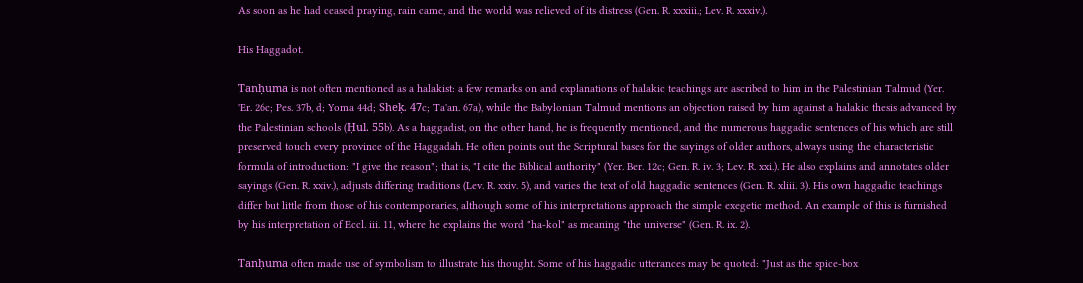As soon as he had ceased praying, rain came, and the world was relieved of its distress (Gen. R. xxxiii.; Lev. R. xxxiv.).

His Haggadot.

Tanḥuma is not often mentioned as a halakist: a few remarks on and explanations of halakic teachings are ascribed to him in the Palestinian Talmud (Yer. 'Er. 26c; Pes. 37b, d; Yoma 44d; Sheḳ. 47c; Ta'an. 67a), while the Babylonian Talmud mentions an objection raised by him against a halakic thesis advanced by the Palestinian schools (Ḥul. 55b). As a haggadist, on the other hand, he is frequently mentioned, and the numerous haggadic sentences of his which are still preserved touch every province of the Haggadah. He often points out the Scriptural bases for the sayings of older authors, always using the characteristic formula of introduction: "I give the reason"; that is, "I cite the Biblical authority" (Yer. Ber. 12c; Gen. R. iv. 3; Lev. R. xxi.). He also explains and annotates older sayings (Gen. R. xxiv.), adjusts differing traditions (Lev. R. xxiv. 5), and varies the text of old haggadic sentences (Gen. R. xliii. 3). His own haggadic teachings differ but little from those of his contemporaries, although some of his interpretations approach the simple exegetic method. An example of this is furnished by his interpretation of Eccl. iii. 11, where he explains the word "ha-kol" as meaning "the universe" (Gen. R. ix. 2).

Tanḥuma often made use of symbolism to illustrate his thought. Some of his haggadic utterances may be quoted: "Just as the spice-box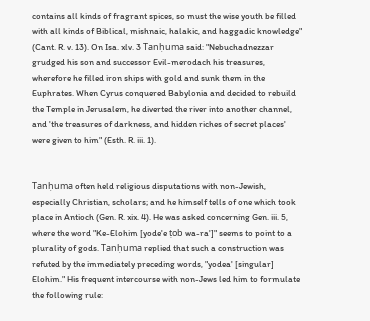contains all kinds of fragrant spices, so must the wise youth be filled with all kinds of Biblical, mishnaic, halakic, and haggadic knowledge" (Cant. R. v. 13). On Isa. xlv. 3 Tanḥuma said: "Nebuchadnezzar grudged his son and successor Evil-merodach his treasures, wherefore he filled iron ships with gold and sunk them in the Euphrates. When Cyrus conquered Babylonia and decided to rebuild the Temple in Jerusalem, he diverted the river into another channel, and 'the treasures of darkness, and hidden riches of secret places' were given to him" (Esth. R. iii. 1).


Tanḥuma often held religious disputations with non-Jewish, especially Christian, scholars; and he himself tells of one which took place in Antioch (Gen. R. xix. 4). He was asked concerning Gen. iii. 5, where the word "Ke-Elohim [yode'e ṭob wa-ra']" seems to point to a plurality of gods. Tanḥuma replied that such a construction was refuted by the immediately preceding words, "yodea' [singular] Elohim." His frequent intercourse with non-Jews led him to formulate the following rule: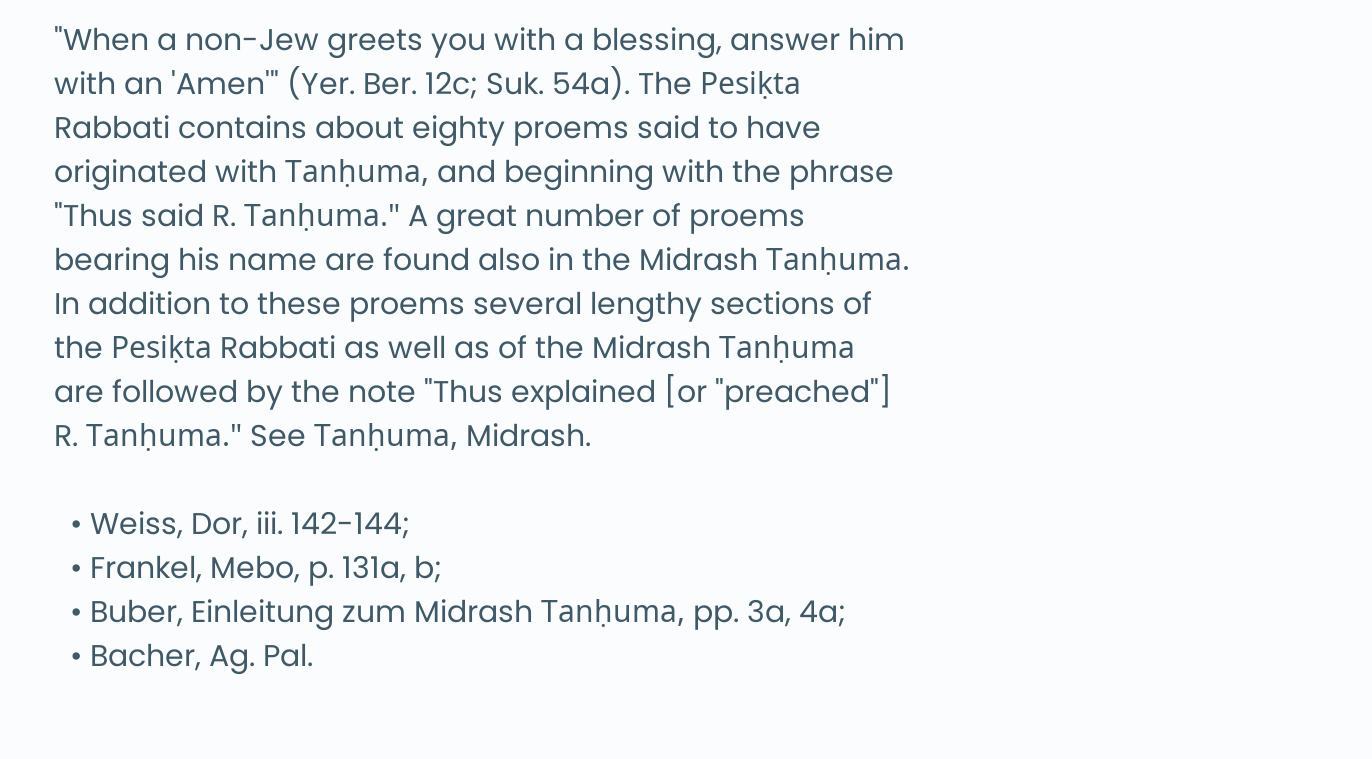"When a non-Jew greets you with a blessing, answer him with an 'Amen'" (Yer. Ber. 12c; Suk. 54a). The Pesiḳta Rabbati contains about eighty proems said to have originated with Tanḥuma, and beginning with the phrase "Thus said R. Tanḥuma." A great number of proems bearing his name are found also in the Midrash Tanḥuma. In addition to these proems several lengthy sections of the Pesiḳta Rabbati as well as of the Midrash Tanḥuma are followed by the note "Thus explained [or "preached"] R. Tanḥuma." See Tanḥuma, Midrash.

  • Weiss, Dor, iii. 142-144;
  • Frankel, Mebo, p. 131a, b;
  • Buber, Einleitung zum Midrash Tanḥuma, pp. 3a, 4a;
  • Bacher, Ag. Pal.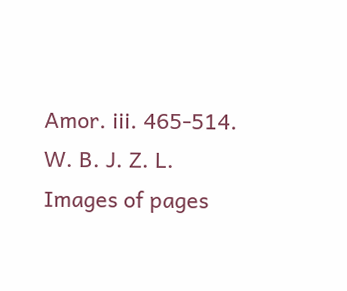Amor. iii. 465-514.
W. B. J. Z. L.
Images of pages